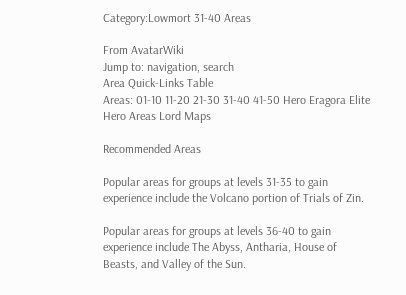Category:Lowmort 31-40 Areas

From AvatarWiki
Jump to: navigation, search
Area Quick-Links Table
Areas: 01-10 11-20 21-30 31-40 41-50 Hero Eragora Elite Hero Areas Lord Maps

Recommended Areas

Popular areas for groups at levels 31-35 to gain experience include the Volcano portion of Trials of Zin.

Popular areas for groups at levels 36-40 to gain experience include The Abyss, Antharia, House of Beasts, and Valley of the Sun.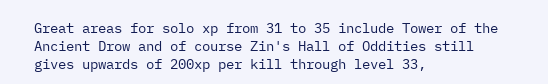Great areas for solo xp from 31 to 35 include Tower of the Ancient Drow and of course Zin's Hall of Oddities still gives upwards of 200xp per kill through level 33,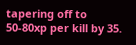tapering off to 50-80xp per kill by 35.